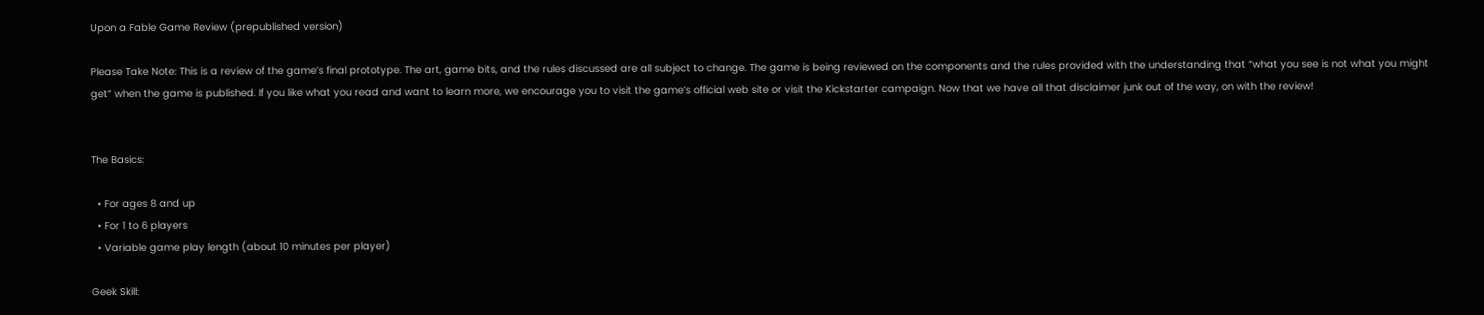Upon a Fable Game Review (prepublished version)

Please Take Note: This is a review of the game’s final prototype. The art, game bits, and the rules discussed are all subject to change. The game is being reviewed on the components and the rules provided with the understanding that “what you see is not what you might get” when the game is published. If you like what you read and want to learn more, we encourage you to visit the game’s official web site or visit the Kickstarter campaign. Now that we have all that disclaimer junk out of the way, on with the review!


The Basics:

  • For ages 8 and up
  • For 1 to 6 players
  • Variable game play length (about 10 minutes per player)

Geek Skill: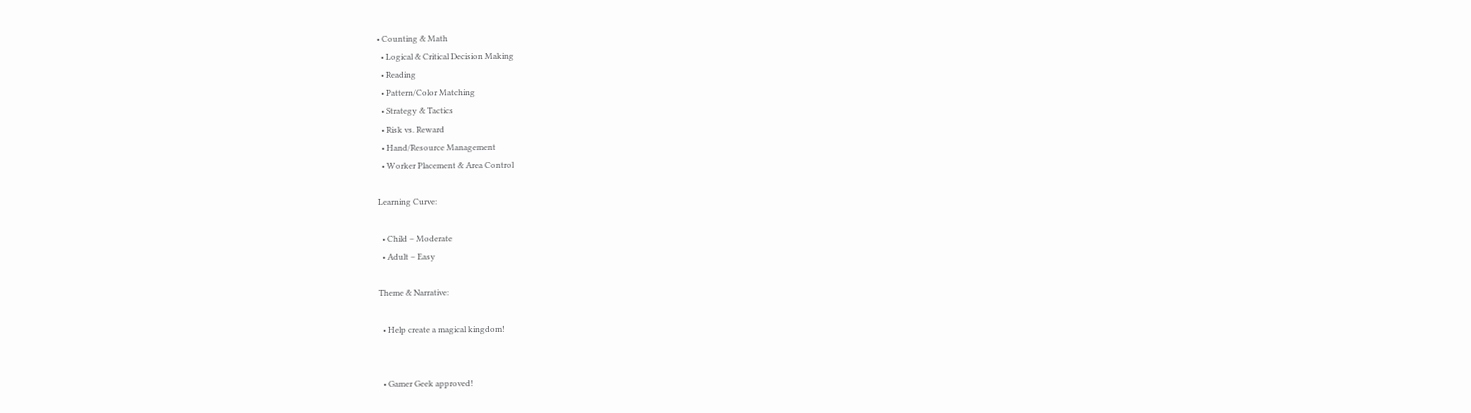• Counting & Math
  • Logical & Critical Decision Making
  • Reading
  • Pattern/Color Matching
  • Strategy & Tactics
  • Risk vs. Reward
  • Hand/Resource Management
  • Worker Placement & Area Control

Learning Curve:

  • Child – Moderate
  • Adult – Easy

Theme & Narrative:

  • Help create a magical kingdom!


  • Gamer Geek approved!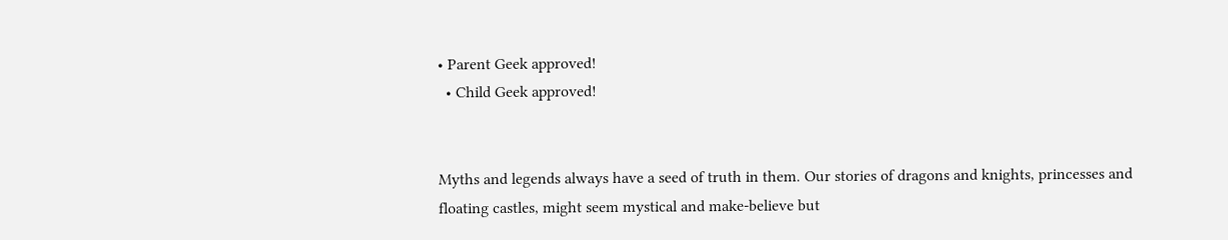• Parent Geek approved!
  • Child Geek approved!


Myths and legends always have a seed of truth in them. Our stories of dragons and knights, princesses and floating castles, might seem mystical and make-believe but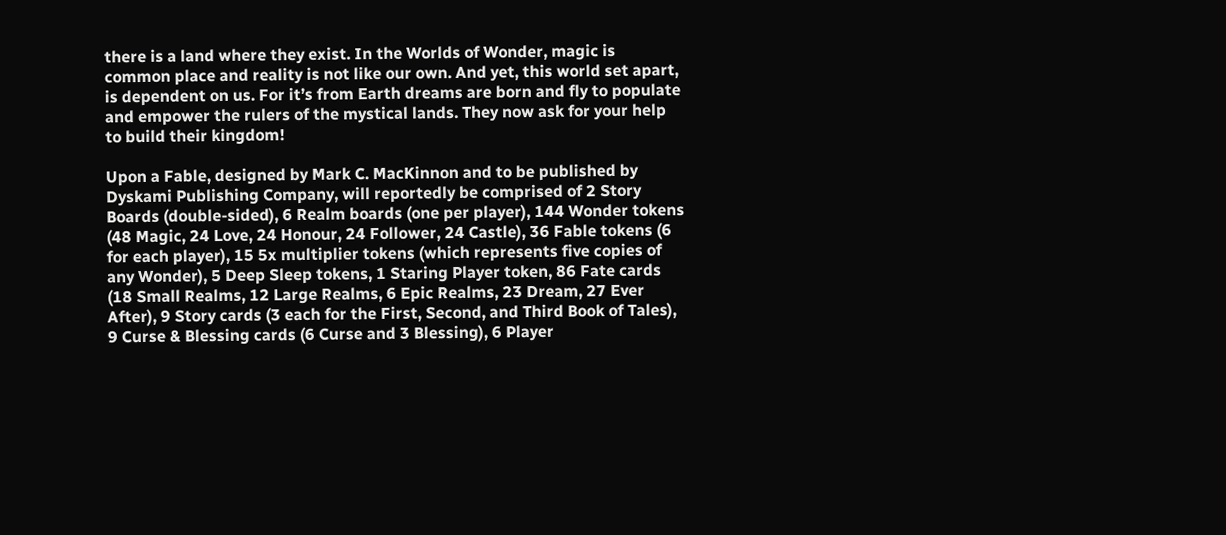there is a land where they exist. In the Worlds of Wonder, magic is common place and reality is not like our own. And yet, this world set apart, is dependent on us. For it’s from Earth dreams are born and fly to populate and empower the rulers of the mystical lands. They now ask for your help to build their kingdom!

Upon a Fable, designed by Mark C. MacKinnon and to be published by Dyskami Publishing Company, will reportedly be comprised of 2 Story Boards (double-sided), 6 Realm boards (one per player), 144 Wonder tokens (48 Magic, 24 Love, 24 Honour, 24 Follower, 24 Castle), 36 Fable tokens (6 for each player), 15 5x multiplier tokens (which represents five copies of any Wonder), 5 Deep Sleep tokens, 1 Staring Player token, 86 Fate cards (18 Small Realms, 12 Large Realms, 6 Epic Realms, 23 Dream, 27 Ever After), 9 Story cards (3 each for the First, Second, and Third Book of Tales), 9 Curse & Blessing cards (6 Curse and 3 Blessing), 6 Player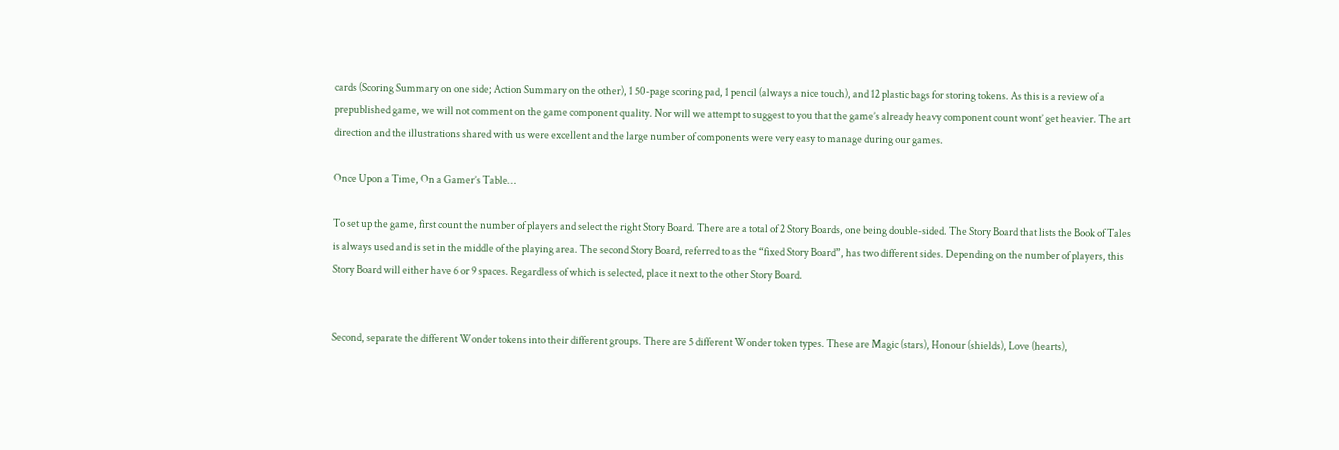cards (Scoring Summary on one side; Action Summary on the other), 1 50-page scoring pad, 1 pencil (always a nice touch), and 12 plastic bags for storing tokens. As this is a review of a prepublished game, we will not comment on the game component quality. Nor will we attempt to suggest to you that the game’s already heavy component count wont’ get heavier. The art direction and the illustrations shared with us were excellent and the large number of components were very easy to manage during our games.

Once Upon a Time, On a Gamer’s Table…

To set up the game, first count the number of players and select the right Story Board. There are a total of 2 Story Boards, one being double-sided. The Story Board that lists the Book of Tales is always used and is set in the middle of the playing area. The second Story Board, referred to as the “fixed Story Board”, has two different sides. Depending on the number of players, this Story Board will either have 6 or 9 spaces. Regardless of which is selected, place it next to the other Story Board.


Second, separate the different Wonder tokens into their different groups. There are 5 different Wonder token types. These are Magic (stars), Honour (shields), Love (hearts),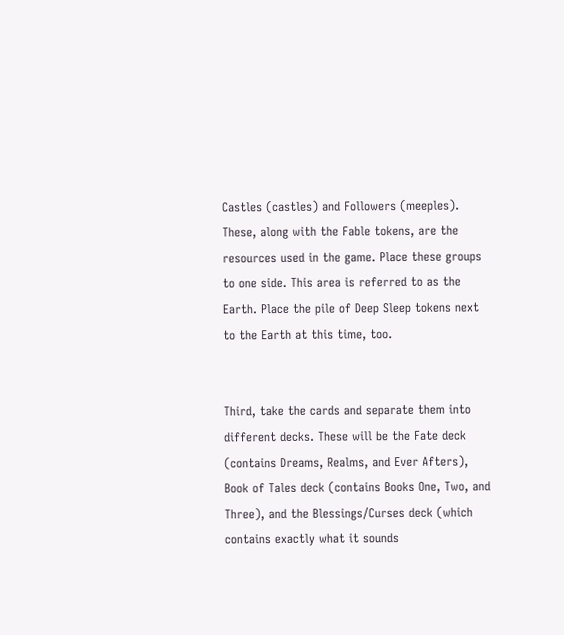Castles (castles) and Followers (meeples). These, along with the Fable tokens, are the resources used in the game. Place these groups to one side. This area is referred to as the Earth. Place the pile of Deep Sleep tokens next to the Earth at this time, too.


Third, take the cards and separate them into different decks. These will be the Fate deck (contains Dreams, Realms, and Ever Afters), Book of Tales deck (contains Books One, Two, and Three), and the Blessings/Curses deck (which contains exactly what it sounds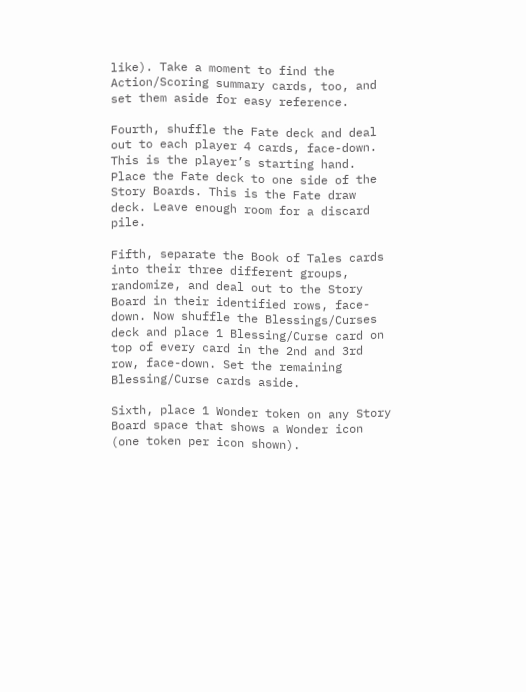like). Take a moment to find the Action/Scoring summary cards, too, and set them aside for easy reference.

Fourth, shuffle the Fate deck and deal out to each player 4 cards, face-down. This is the player’s starting hand. Place the Fate deck to one side of the Story Boards. This is the Fate draw deck. Leave enough room for a discard pile.

Fifth, separate the Book of Tales cards into their three different groups, randomize, and deal out to the Story Board in their identified rows, face-down. Now shuffle the Blessings/Curses deck and place 1 Blessing/Curse card on top of every card in the 2nd and 3rd row, face-down. Set the remaining Blessing/Curse cards aside.

Sixth, place 1 Wonder token on any Story Board space that shows a Wonder icon (one token per icon shown).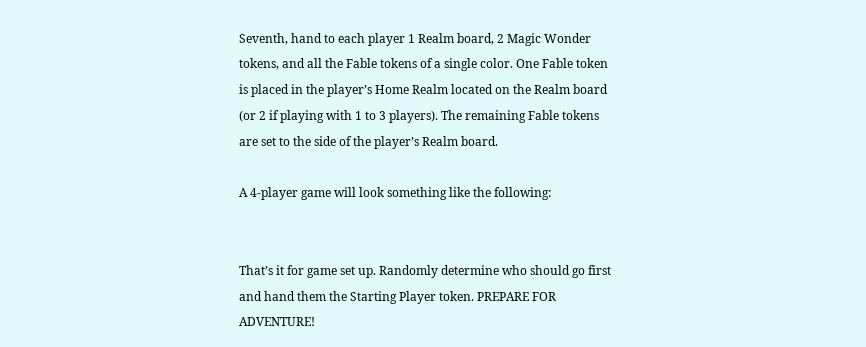Seventh, hand to each player 1 Realm board, 2 Magic Wonder tokens, and all the Fable tokens of a single color. One Fable token is placed in the player’s Home Realm located on the Realm board (or 2 if playing with 1 to 3 players). The remaining Fable tokens are set to the side of the player’s Realm board.

A 4-player game will look something like the following:


That’s it for game set up. Randomly determine who should go first and hand them the Starting Player token. PREPARE FOR ADVENTURE!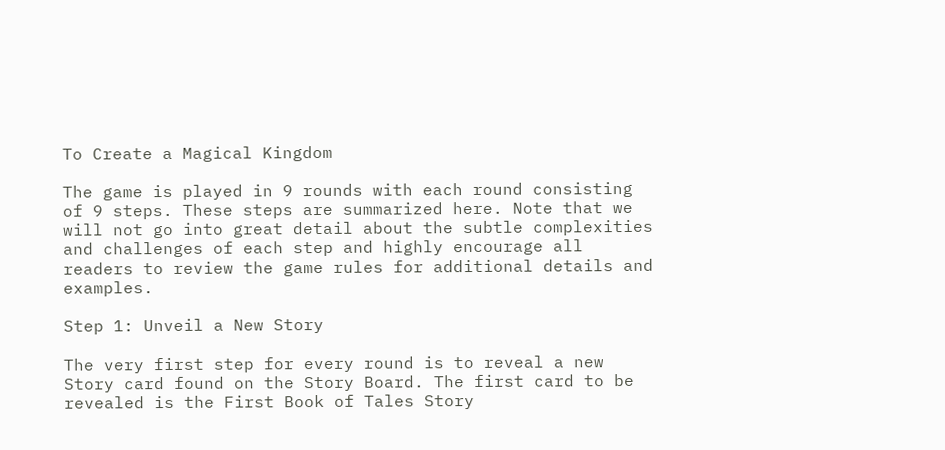To Create a Magical Kingdom

The game is played in 9 rounds with each round consisting of 9 steps. These steps are summarized here. Note that we will not go into great detail about the subtle complexities and challenges of each step and highly encourage all readers to review the game rules for additional details and examples.

Step 1: Unveil a New Story

The very first step for every round is to reveal a new Story card found on the Story Board. The first card to be revealed is the First Book of Tales Story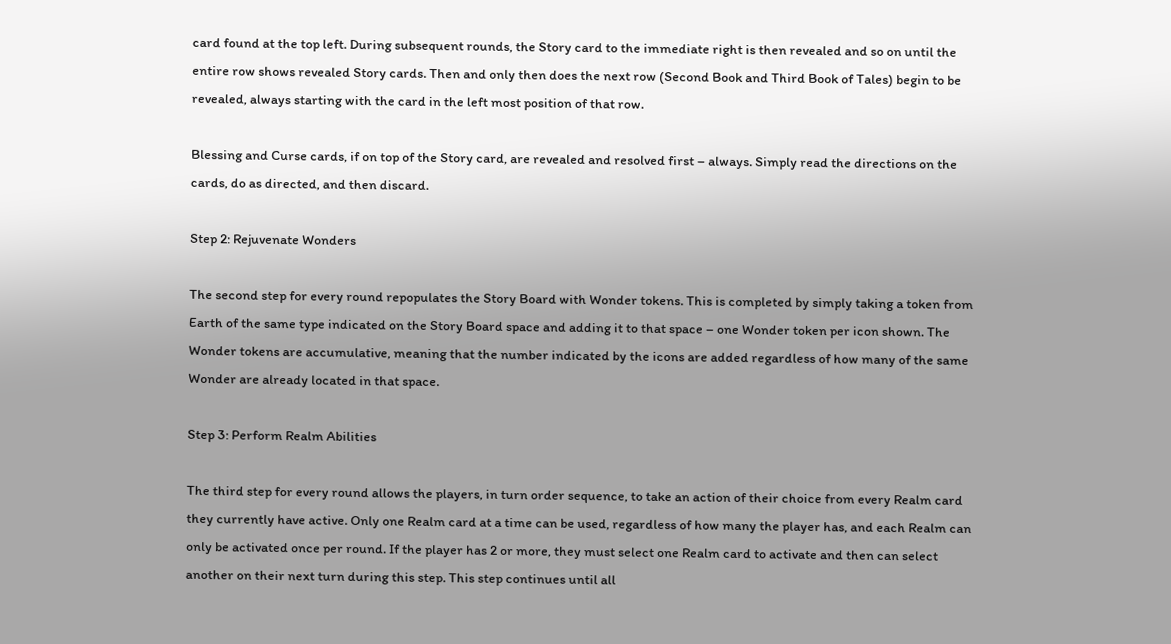card found at the top left. During subsequent rounds, the Story card to the immediate right is then revealed and so on until the entire row shows revealed Story cards. Then and only then does the next row (Second Book and Third Book of Tales) begin to be revealed, always starting with the card in the left most position of that row.

Blessing and Curse cards, if on top of the Story card, are revealed and resolved first – always. Simply read the directions on the cards, do as directed, and then discard.

Step 2: Rejuvenate Wonders

The second step for every round repopulates the Story Board with Wonder tokens. This is completed by simply taking a token from Earth of the same type indicated on the Story Board space and adding it to that space – one Wonder token per icon shown. The Wonder tokens are accumulative, meaning that the number indicated by the icons are added regardless of how many of the same Wonder are already located in that space.

Step 3: Perform Realm Abilities

The third step for every round allows the players, in turn order sequence, to take an action of their choice from every Realm card they currently have active. Only one Realm card at a time can be used, regardless of how many the player has, and each Realm can only be activated once per round. If the player has 2 or more, they must select one Realm card to activate and then can select another on their next turn during this step. This step continues until all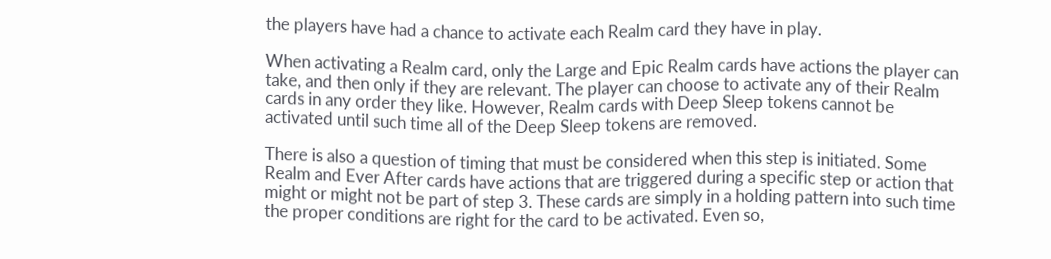the players have had a chance to activate each Realm card they have in play.

When activating a Realm card, only the Large and Epic Realm cards have actions the player can take, and then only if they are relevant. The player can choose to activate any of their Realm cards in any order they like. However, Realm cards with Deep Sleep tokens cannot be activated until such time all of the Deep Sleep tokens are removed.

There is also a question of timing that must be considered when this step is initiated. Some Realm and Ever After cards have actions that are triggered during a specific step or action that might or might not be part of step 3. These cards are simply in a holding pattern into such time the proper conditions are right for the card to be activated. Even so,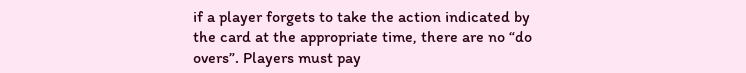if a player forgets to take the action indicated by the card at the appropriate time, there are no “do overs”. Players must pay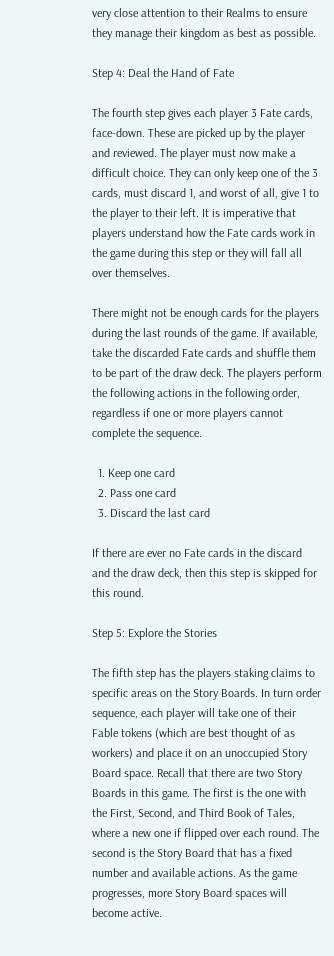very close attention to their Realms to ensure they manage their kingdom as best as possible.

Step 4: Deal the Hand of Fate

The fourth step gives each player 3 Fate cards, face-down. These are picked up by the player and reviewed. The player must now make a difficult choice. They can only keep one of the 3 cards, must discard 1, and worst of all, give 1 to the player to their left. It is imperative that players understand how the Fate cards work in the game during this step or they will fall all over themselves.

There might not be enough cards for the players during the last rounds of the game. If available, take the discarded Fate cards and shuffle them to be part of the draw deck. The players perform the following actions in the following order, regardless if one or more players cannot complete the sequence.

  1. Keep one card
  2. Pass one card
  3. Discard the last card

If there are ever no Fate cards in the discard and the draw deck, then this step is skipped for this round.

Step 5: Explore the Stories

The fifth step has the players staking claims to specific areas on the Story Boards. In turn order sequence, each player will take one of their Fable tokens (which are best thought of as workers) and place it on an unoccupied Story Board space. Recall that there are two Story Boards in this game. The first is the one with the First, Second, and Third Book of Tales, where a new one if flipped over each round. The second is the Story Board that has a fixed number and available actions. As the game progresses, more Story Board spaces will become active.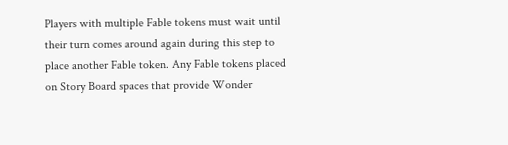Players with multiple Fable tokens must wait until their turn comes around again during this step to place another Fable token. Any Fable tokens placed on Story Board spaces that provide Wonder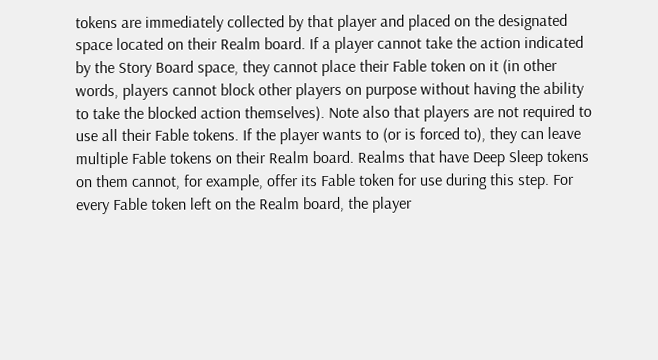tokens are immediately collected by that player and placed on the designated space located on their Realm board. If a player cannot take the action indicated by the Story Board space, they cannot place their Fable token on it (in other words, players cannot block other players on purpose without having the ability to take the blocked action themselves). Note also that players are not required to use all their Fable tokens. If the player wants to (or is forced to), they can leave multiple Fable tokens on their Realm board. Realms that have Deep Sleep tokens on them cannot, for example, offer its Fable token for use during this step. For every Fable token left on the Realm board, the player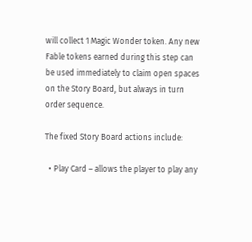will collect 1 Magic Wonder token. Any new Fable tokens earned during this step can be used immediately to claim open spaces on the Story Board, but always in turn order sequence.

The fixed Story Board actions include:

  • Play Card – allows the player to play any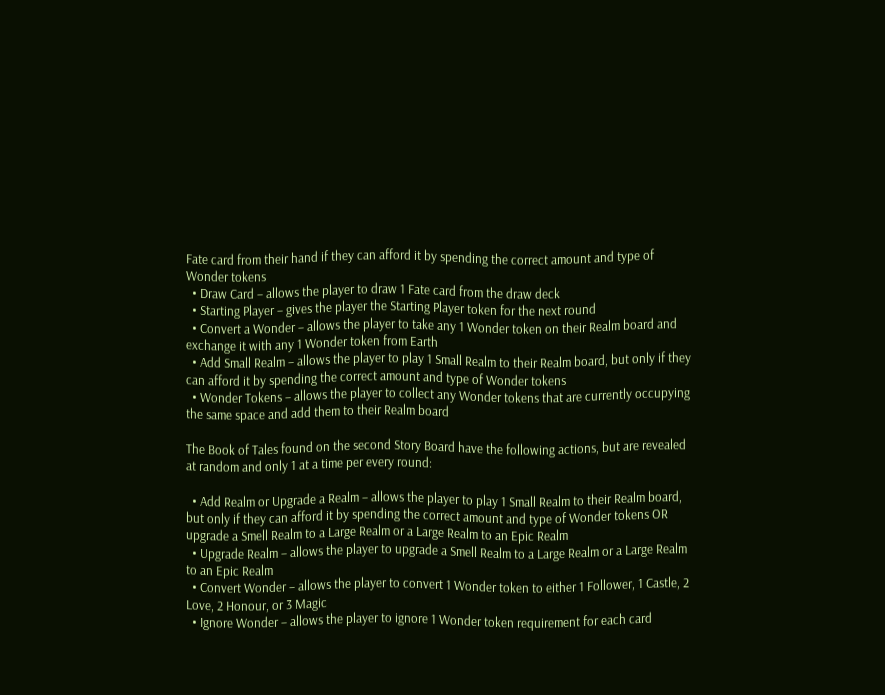Fate card from their hand if they can afford it by spending the correct amount and type of Wonder tokens
  • Draw Card – allows the player to draw 1 Fate card from the draw deck
  • Starting Player – gives the player the Starting Player token for the next round
  • Convert a Wonder – allows the player to take any 1 Wonder token on their Realm board and exchange it with any 1 Wonder token from Earth
  • Add Small Realm – allows the player to play 1 Small Realm to their Realm board, but only if they can afford it by spending the correct amount and type of Wonder tokens
  • Wonder Tokens – allows the player to collect any Wonder tokens that are currently occupying the same space and add them to their Realm board

The Book of Tales found on the second Story Board have the following actions, but are revealed at random and only 1 at a time per every round:

  • Add Realm or Upgrade a Realm – allows the player to play 1 Small Realm to their Realm board, but only if they can afford it by spending the correct amount and type of Wonder tokens OR upgrade a Smell Realm to a Large Realm or a Large Realm to an Epic Realm
  • Upgrade Realm – allows the player to upgrade a Smell Realm to a Large Realm or a Large Realm to an Epic Realm
  • Convert Wonder – allows the player to convert 1 Wonder token to either 1 Follower, 1 Castle, 2 Love, 2 Honour, or 3 Magic
  • Ignore Wonder – allows the player to ignore 1 Wonder token requirement for each card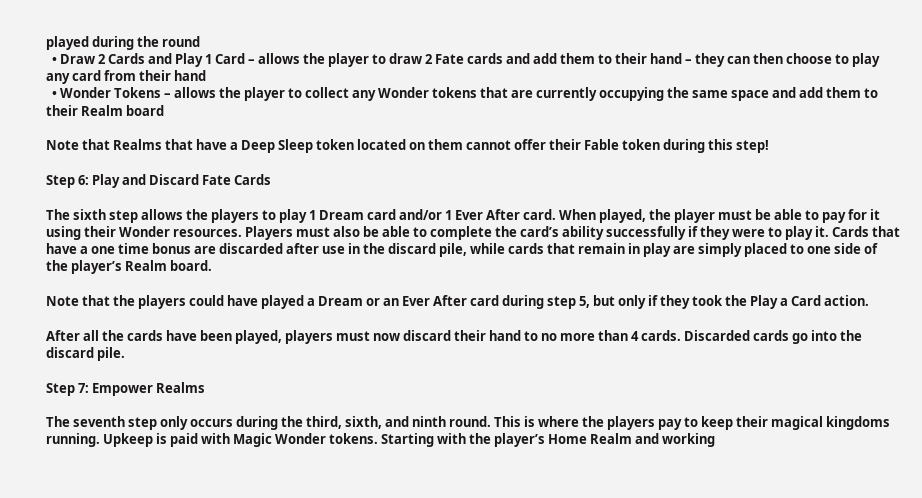played during the round
  • Draw 2 Cards and Play 1 Card – allows the player to draw 2 Fate cards and add them to their hand – they can then choose to play any card from their hand
  • Wonder Tokens – allows the player to collect any Wonder tokens that are currently occupying the same space and add them to their Realm board

Note that Realms that have a Deep Sleep token located on them cannot offer their Fable token during this step!

Step 6: Play and Discard Fate Cards

The sixth step allows the players to play 1 Dream card and/or 1 Ever After card. When played, the player must be able to pay for it using their Wonder resources. Players must also be able to complete the card’s ability successfully if they were to play it. Cards that have a one time bonus are discarded after use in the discard pile, while cards that remain in play are simply placed to one side of the player’s Realm board.

Note that the players could have played a Dream or an Ever After card during step 5, but only if they took the Play a Card action.

After all the cards have been played, players must now discard their hand to no more than 4 cards. Discarded cards go into the discard pile.

Step 7: Empower Realms

The seventh step only occurs during the third, sixth, and ninth round. This is where the players pay to keep their magical kingdoms running. Upkeep is paid with Magic Wonder tokens. Starting with the player’s Home Realm and working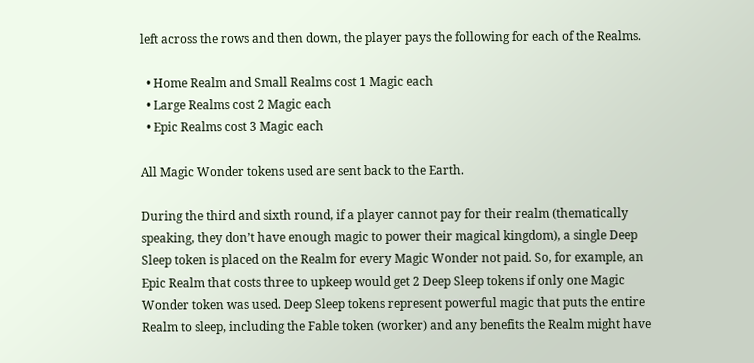left across the rows and then down, the player pays the following for each of the Realms.

  • Home Realm and Small Realms cost 1 Magic each
  • Large Realms cost 2 Magic each
  • Epic Realms cost 3 Magic each

All Magic Wonder tokens used are sent back to the Earth.

During the third and sixth round, if a player cannot pay for their realm (thematically speaking, they don’t have enough magic to power their magical kingdom), a single Deep Sleep token is placed on the Realm for every Magic Wonder not paid. So, for example, an Epic Realm that costs three to upkeep would get 2 Deep Sleep tokens if only one Magic Wonder token was used. Deep Sleep tokens represent powerful magic that puts the entire Realm to sleep, including the Fable token (worker) and any benefits the Realm might have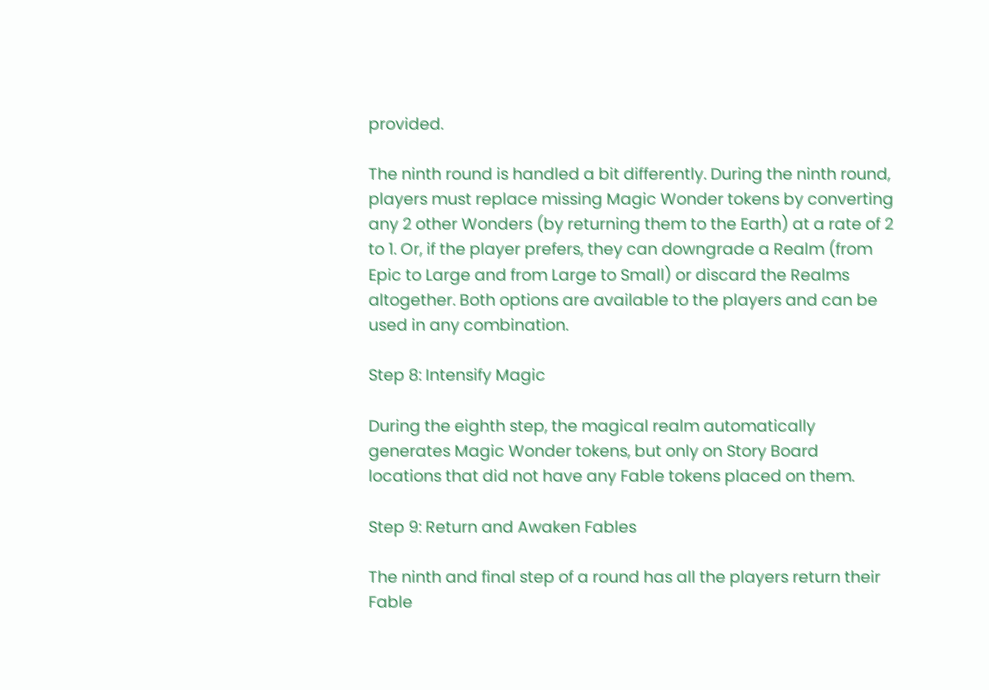provided.

The ninth round is handled a bit differently. During the ninth round, players must replace missing Magic Wonder tokens by converting any 2 other Wonders (by returning them to the Earth) at a rate of 2 to 1. Or, if the player prefers, they can downgrade a Realm (from Epic to Large and from Large to Small) or discard the Realms altogether. Both options are available to the players and can be used in any combination.

Step 8: Intensify Magic

During the eighth step, the magical realm automatically generates Magic Wonder tokens, but only on Story Board locations that did not have any Fable tokens placed on them.

Step 9: Return and Awaken Fables

The ninth and final step of a round has all the players return their Fable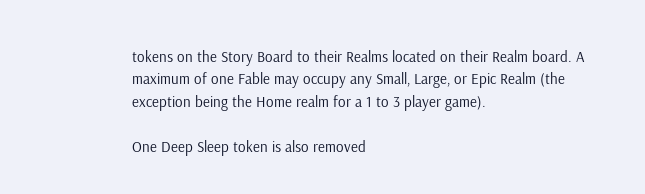tokens on the Story Board to their Realms located on their Realm board. A maximum of one Fable may occupy any Small, Large, or Epic Realm (the exception being the Home realm for a 1 to 3 player game).

One Deep Sleep token is also removed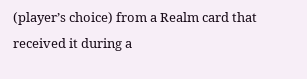(player’s choice) from a Realm card that received it during a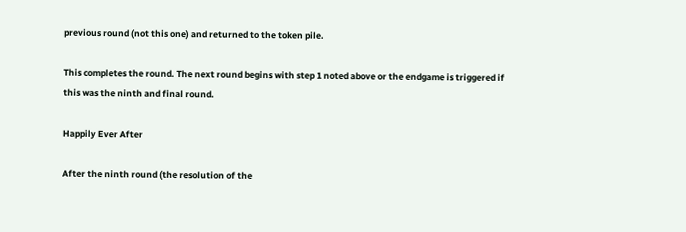previous round (not this one) and returned to the token pile.

This completes the round. The next round begins with step 1 noted above or the endgame is triggered if this was the ninth and final round.

Happily Ever After

After the ninth round (the resolution of the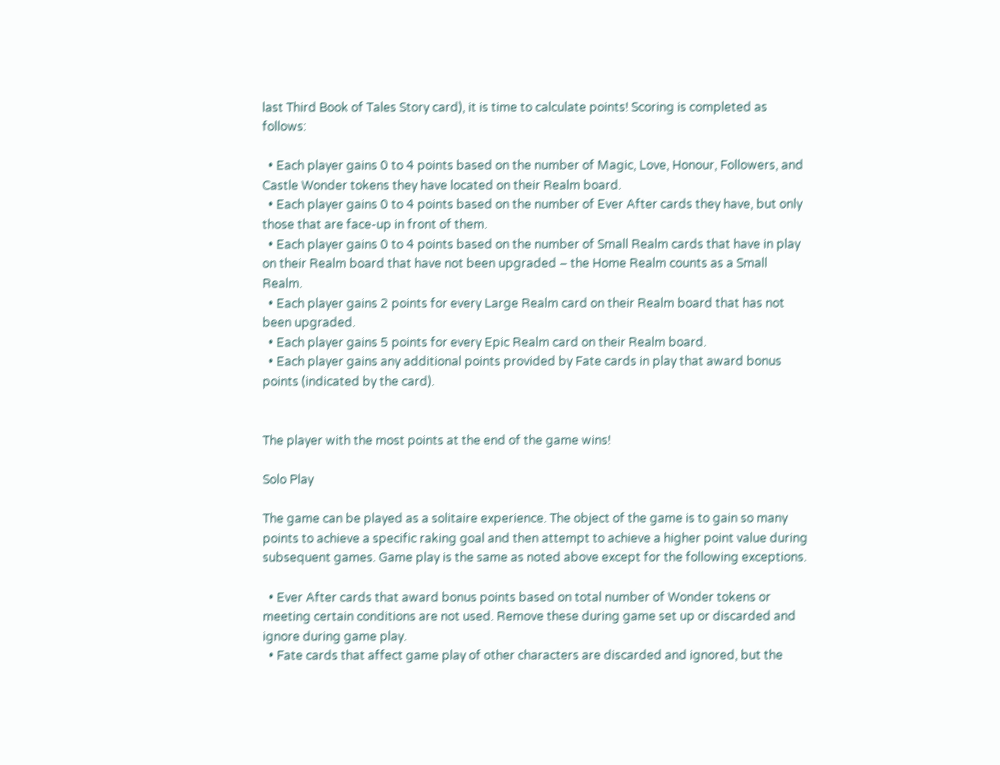last Third Book of Tales Story card), it is time to calculate points! Scoring is completed as follows:

  • Each player gains 0 to 4 points based on the number of Magic, Love, Honour, Followers, and Castle Wonder tokens they have located on their Realm board.
  • Each player gains 0 to 4 points based on the number of Ever After cards they have, but only those that are face-up in front of them.
  • Each player gains 0 to 4 points based on the number of Small Realm cards that have in play on their Realm board that have not been upgraded – the Home Realm counts as a Small Realm.
  • Each player gains 2 points for every Large Realm card on their Realm board that has not been upgraded.
  • Each player gains 5 points for every Epic Realm card on their Realm board.
  • Each player gains any additional points provided by Fate cards in play that award bonus points (indicated by the card).


The player with the most points at the end of the game wins!

Solo Play

The game can be played as a solitaire experience. The object of the game is to gain so many points to achieve a specific raking goal and then attempt to achieve a higher point value during subsequent games. Game play is the same as noted above except for the following exceptions.

  • Ever After cards that award bonus points based on total number of Wonder tokens or meeting certain conditions are not used. Remove these during game set up or discarded and ignore during game play.
  • Fate cards that affect game play of other characters are discarded and ignored, but the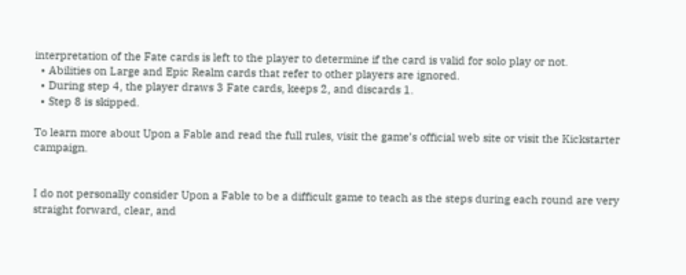interpretation of the Fate cards is left to the player to determine if the card is valid for solo play or not.
  • Abilities on Large and Epic Realm cards that refer to other players are ignored.
  • During step 4, the player draws 3 Fate cards, keeps 2, and discards 1.
  • Step 8 is skipped.

To learn more about Upon a Fable and read the full rules, visit the game’s official web site or visit the Kickstarter campaign.


I do not personally consider Upon a Fable to be a difficult game to teach as the steps during each round are very straight forward, clear, and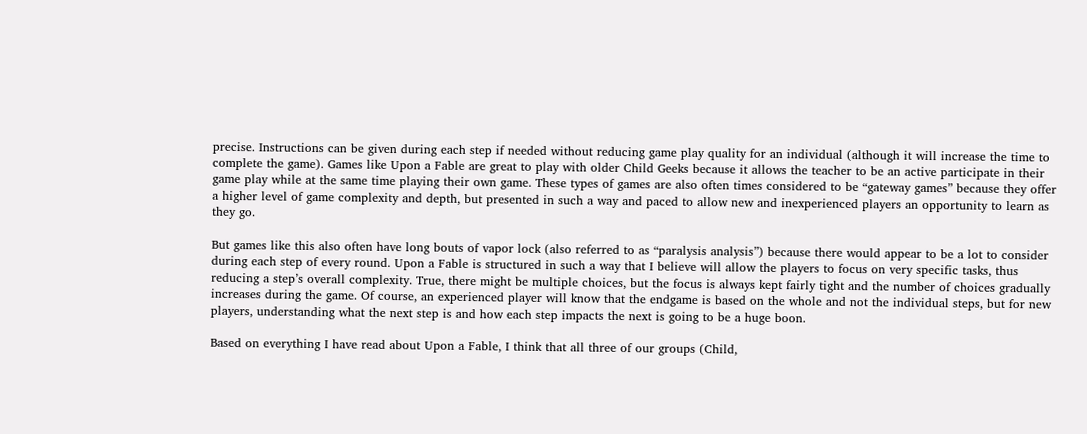precise. Instructions can be given during each step if needed without reducing game play quality for an individual (although it will increase the time to complete the game). Games like Upon a Fable are great to play with older Child Geeks because it allows the teacher to be an active participate in their game play while at the same time playing their own game. These types of games are also often times considered to be “gateway games” because they offer a higher level of game complexity and depth, but presented in such a way and paced to allow new and inexperienced players an opportunity to learn as they go.

But games like this also often have long bouts of vapor lock (also referred to as “paralysis analysis”) because there would appear to be a lot to consider during each step of every round. Upon a Fable is structured in such a way that I believe will allow the players to focus on very specific tasks, thus reducing a step’s overall complexity. True, there might be multiple choices, but the focus is always kept fairly tight and the number of choices gradually increases during the game. Of course, an experienced player will know that the endgame is based on the whole and not the individual steps, but for new players, understanding what the next step is and how each step impacts the next is going to be a huge boon.

Based on everything I have read about Upon a Fable, I think that all three of our groups (Child,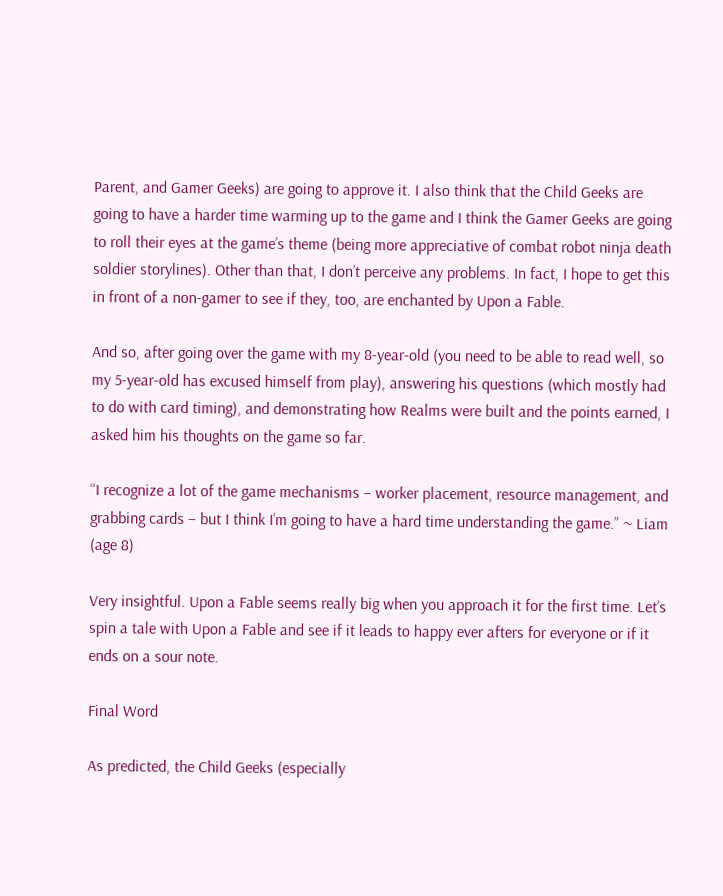Parent, and Gamer Geeks) are going to approve it. I also think that the Child Geeks are going to have a harder time warming up to the game and I think the Gamer Geeks are going to roll their eyes at the game’s theme (being more appreciative of combat robot ninja death soldier storylines). Other than that, I don’t perceive any problems. In fact, I hope to get this in front of a non-gamer to see if they, too, are enchanted by Upon a Fable.

And so, after going over the game with my 8-year-old (you need to be able to read well, so my 5-year-old has excused himself from play), answering his questions (which mostly had to do with card timing), and demonstrating how Realms were built and the points earned, I asked him his thoughts on the game so far.

“I recognize a lot of the game mechanisms – worker placement, resource management, and grabbing cards – but I think I’m going to have a hard time understanding the game.” ~ Liam (age 8)

Very insightful. Upon a Fable seems really big when you approach it for the first time. Let’s spin a tale with Upon a Fable and see if it leads to happy ever afters for everyone or if it ends on a sour note.

Final Word

As predicted, the Child Geeks (especially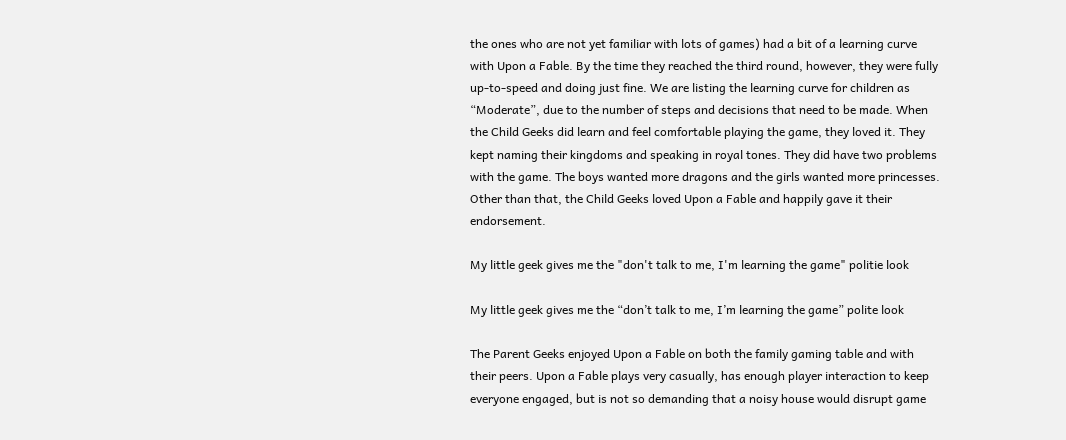the ones who are not yet familiar with lots of games) had a bit of a learning curve with Upon a Fable. By the time they reached the third round, however, they were fully up-to-speed and doing just fine. We are listing the learning curve for children as “Moderate”, due to the number of steps and decisions that need to be made. When the Child Geeks did learn and feel comfortable playing the game, they loved it. They kept naming their kingdoms and speaking in royal tones. They did have two problems with the game. The boys wanted more dragons and the girls wanted more princesses. Other than that, the Child Geeks loved Upon a Fable and happily gave it their endorsement.

My little geek gives me the "don't talk to me, I'm learning the game" politie look

My little geek gives me the “don’t talk to me, I’m learning the game” polite look

The Parent Geeks enjoyed Upon a Fable on both the family gaming table and with their peers. Upon a Fable plays very casually, has enough player interaction to keep everyone engaged, but is not so demanding that a noisy house would disrupt game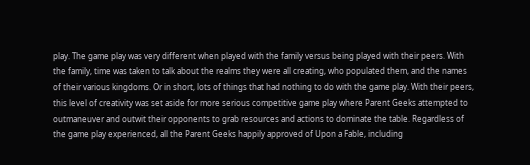play. The game play was very different when played with the family versus being played with their peers. With the family, time was taken to talk about the realms they were all creating, who populated them, and the names of their various kingdoms. Or in short, lots of things that had nothing to do with the game play. With their peers, this level of creativity was set aside for more serious competitive game play where Parent Geeks attempted to outmaneuver and outwit their opponents to grab resources and actions to dominate the table. Regardless of the game play experienced, all the Parent Geeks happily approved of Upon a Fable, including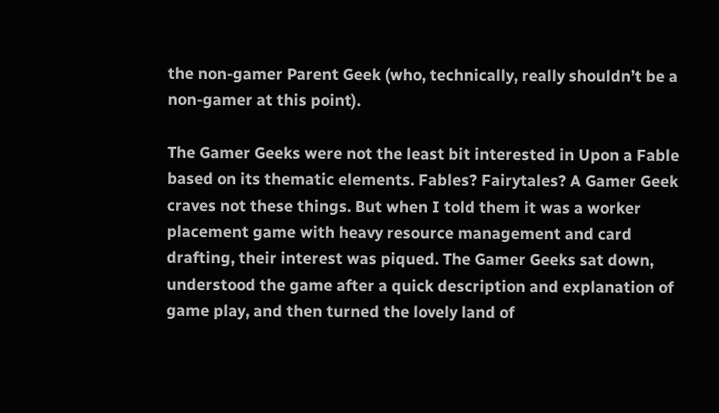the non-gamer Parent Geek (who, technically, really shouldn’t be a non-gamer at this point).

The Gamer Geeks were not the least bit interested in Upon a Fable based on its thematic elements. Fables? Fairytales? A Gamer Geek craves not these things. But when I told them it was a worker placement game with heavy resource management and card drafting, their interest was piqued. The Gamer Geeks sat down, understood the game after a quick description and explanation of game play, and then turned the lovely land of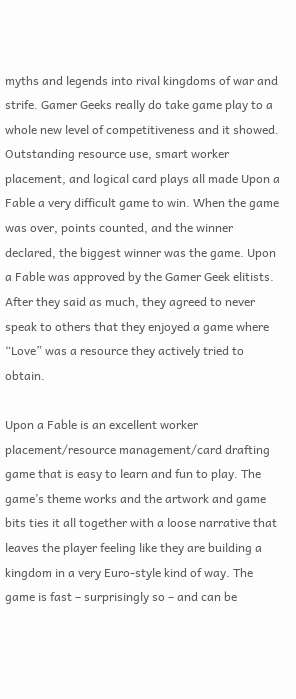myths and legends into rival kingdoms of war and strife. Gamer Geeks really do take game play to a whole new level of competitiveness and it showed. Outstanding resource use, smart worker placement, and logical card plays all made Upon a Fable a very difficult game to win. When the game was over, points counted, and the winner declared, the biggest winner was the game. Upon a Fable was approved by the Gamer Geek elitists. After they said as much, they agreed to never speak to others that they enjoyed a game where “Love” was a resource they actively tried to obtain.

Upon a Fable is an excellent worker placement/resource management/card drafting game that is easy to learn and fun to play. The game’s theme works and the artwork and game bits ties it all together with a loose narrative that leaves the player feeling like they are building a kingdom in a very Euro-style kind of way. The game is fast – surprisingly so – and can be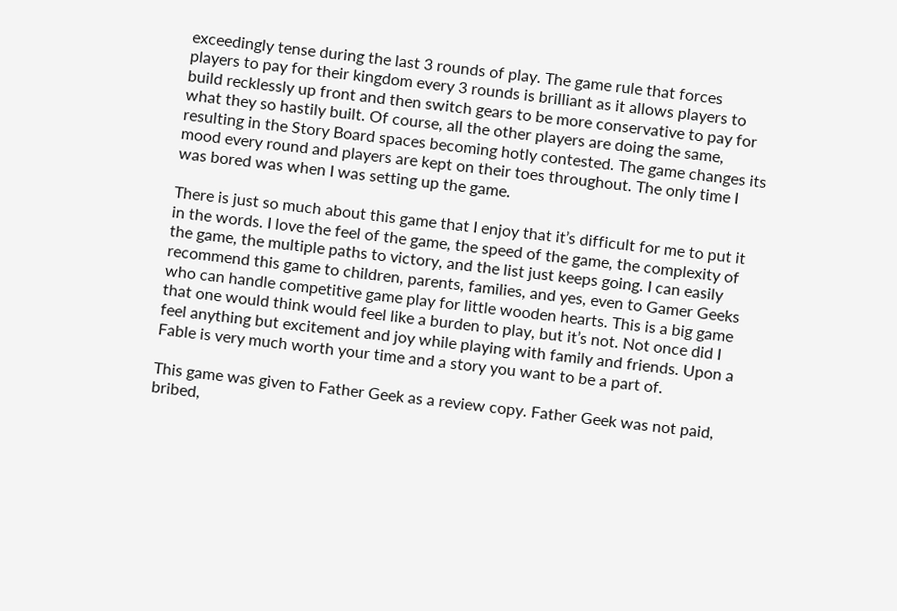exceedingly tense during the last 3 rounds of play. The game rule that forces players to pay for their kingdom every 3 rounds is brilliant as it allows players to build recklessly up front and then switch gears to be more conservative to pay for what they so hastily built. Of course, all the other players are doing the same, resulting in the Story Board spaces becoming hotly contested. The game changes its mood every round and players are kept on their toes throughout. The only time I was bored was when I was setting up the game.

There is just so much about this game that I enjoy that it’s difficult for me to put it in the words. I love the feel of the game, the speed of the game, the complexity of the game, the multiple paths to victory, and the list just keeps going. I can easily recommend this game to children, parents, families, and yes, even to Gamer Geeks who can handle competitive game play for little wooden hearts. This is a big game that one would think would feel like a burden to play, but it’s not. Not once did I feel anything but excitement and joy while playing with family and friends. Upon a Fable is very much worth your time and a story you want to be a part of.

This game was given to Father Geek as a review copy. Father Geek was not paid, bribed,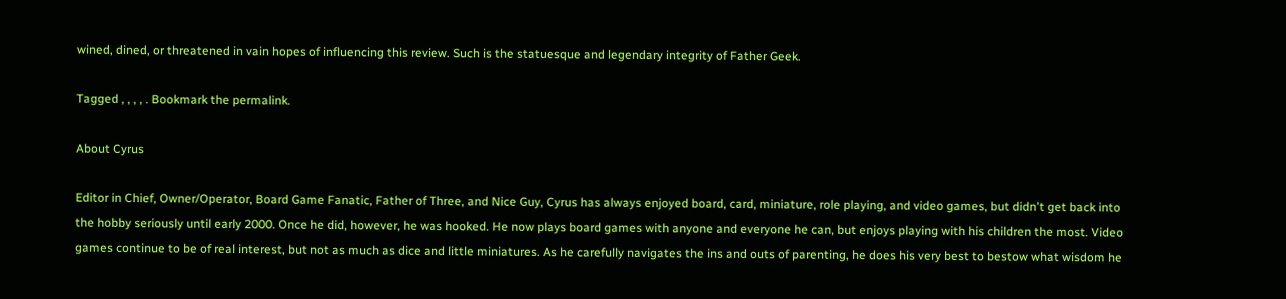wined, dined, or threatened in vain hopes of influencing this review. Such is the statuesque and legendary integrity of Father Geek.

Tagged , , , , . Bookmark the permalink.

About Cyrus

Editor in Chief, Owner/Operator, Board Game Fanatic, Father of Three, and Nice Guy, Cyrus has always enjoyed board, card, miniature, role playing, and video games, but didn't get back into the hobby seriously until early 2000. Once he did, however, he was hooked. He now plays board games with anyone and everyone he can, but enjoys playing with his children the most. Video games continue to be of real interest, but not as much as dice and little miniatures. As he carefully navigates the ins and outs of parenting, he does his very best to bestow what wisdom he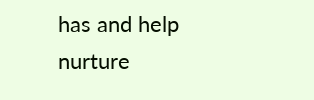has and help nurture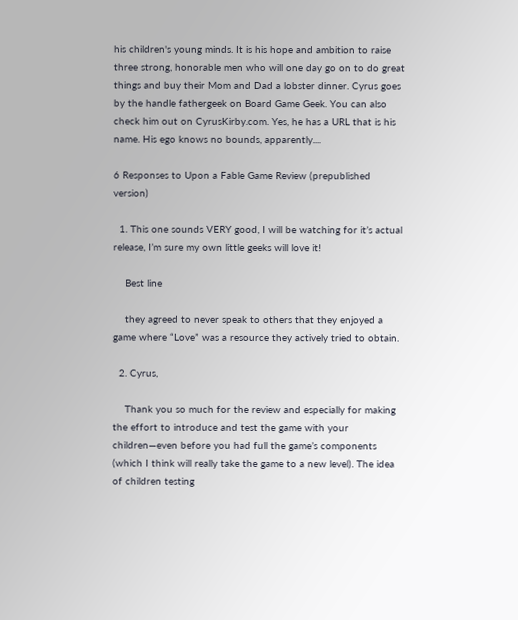his children's young minds. It is his hope and ambition to raise three strong, honorable men who will one day go on to do great things and buy their Mom and Dad a lobster dinner. Cyrus goes by the handle fathergeek on Board Game Geek. You can also check him out on CyrusKirby.com. Yes, he has a URL that is his name. His ego knows no bounds, apparently....

6 Responses to Upon a Fable Game Review (prepublished version)

  1. This one sounds VERY good, I will be watching for it’s actual release, I’m sure my own little geeks will love it!

    Best line

    they agreed to never speak to others that they enjoyed a game where “Love” was a resource they actively tried to obtain.

  2. Cyrus,

    Thank you so much for the review and especially for making the effort to introduce and test the game with your children—even before you had full the game’s components (which I think will really take the game to a new level). The idea of children testing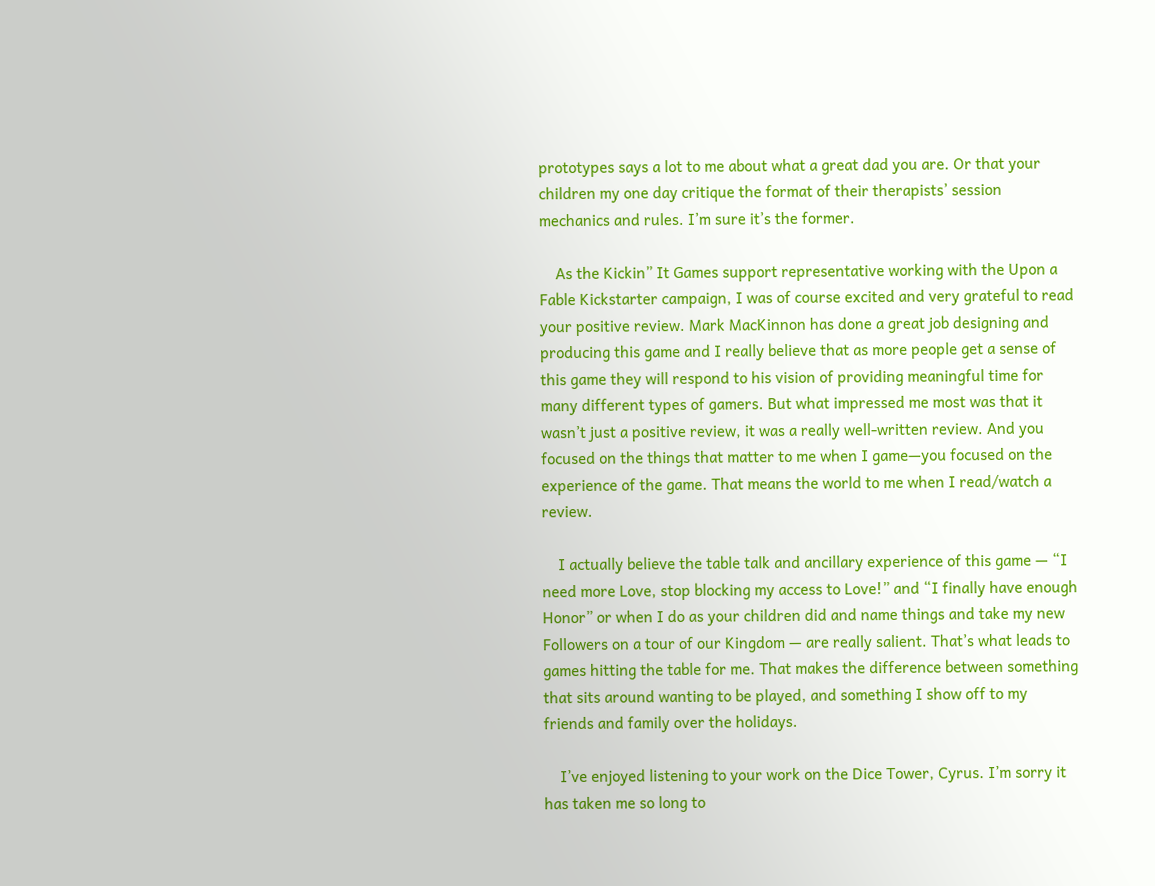prototypes says a lot to me about what a great dad you are. Or that your children my one day critique the format of their therapists’ session mechanics and rules. I’m sure it’s the former.

    As the Kickin” It Games support representative working with the Upon a Fable Kickstarter campaign, I was of course excited and very grateful to read your positive review. Mark MacKinnon has done a great job designing and producing this game and I really believe that as more people get a sense of this game they will respond to his vision of providing meaningful time for many different types of gamers. But what impressed me most was that it wasn’t just a positive review, it was a really well-written review. And you focused on the things that matter to me when I game—you focused on the experience of the game. That means the world to me when I read/watch a review.

    I actually believe the table talk and ancillary experience of this game — “I need more Love, stop blocking my access to Love!” and “I finally have enough Honor” or when I do as your children did and name things and take my new Followers on a tour of our Kingdom — are really salient. That’s what leads to games hitting the table for me. That makes the difference between something that sits around wanting to be played, and something I show off to my friends and family over the holidays.

    I’ve enjoyed listening to your work on the Dice Tower, Cyrus. I’m sorry it has taken me so long to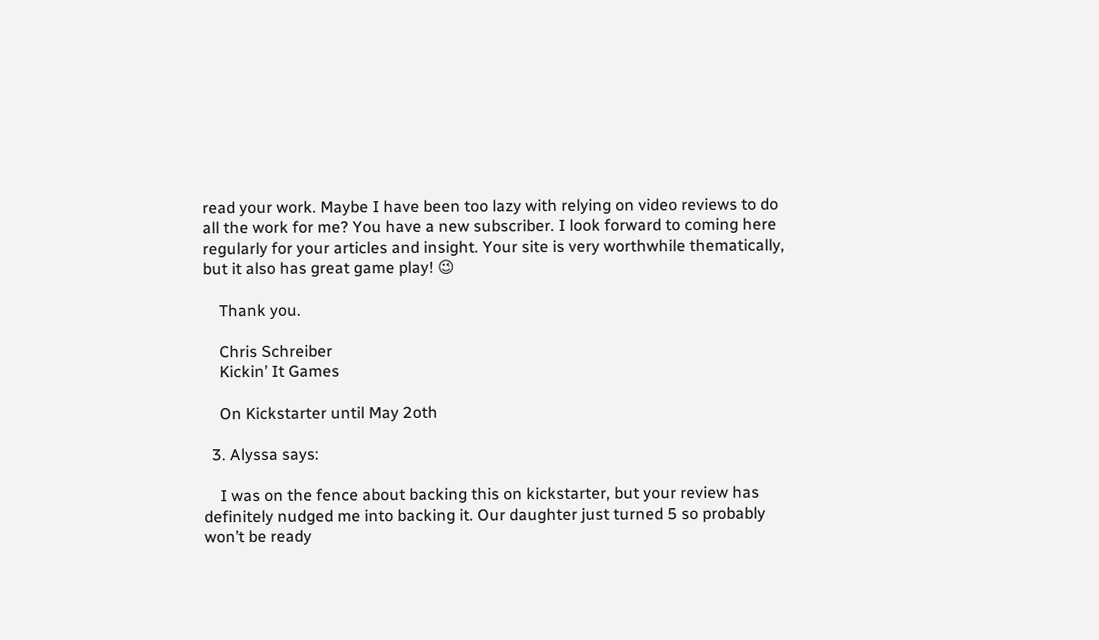read your work. Maybe I have been too lazy with relying on video reviews to do all the work for me? You have a new subscriber. I look forward to coming here regularly for your articles and insight. Your site is very worthwhile thematically, but it also has great game play! 😉

    Thank you.

    Chris Schreiber
    Kickin’ It Games

    On Kickstarter until May 2oth

  3. Alyssa says:

    I was on the fence about backing this on kickstarter, but your review has definitely nudged me into backing it. Our daughter just turned 5 so probably won’t be ready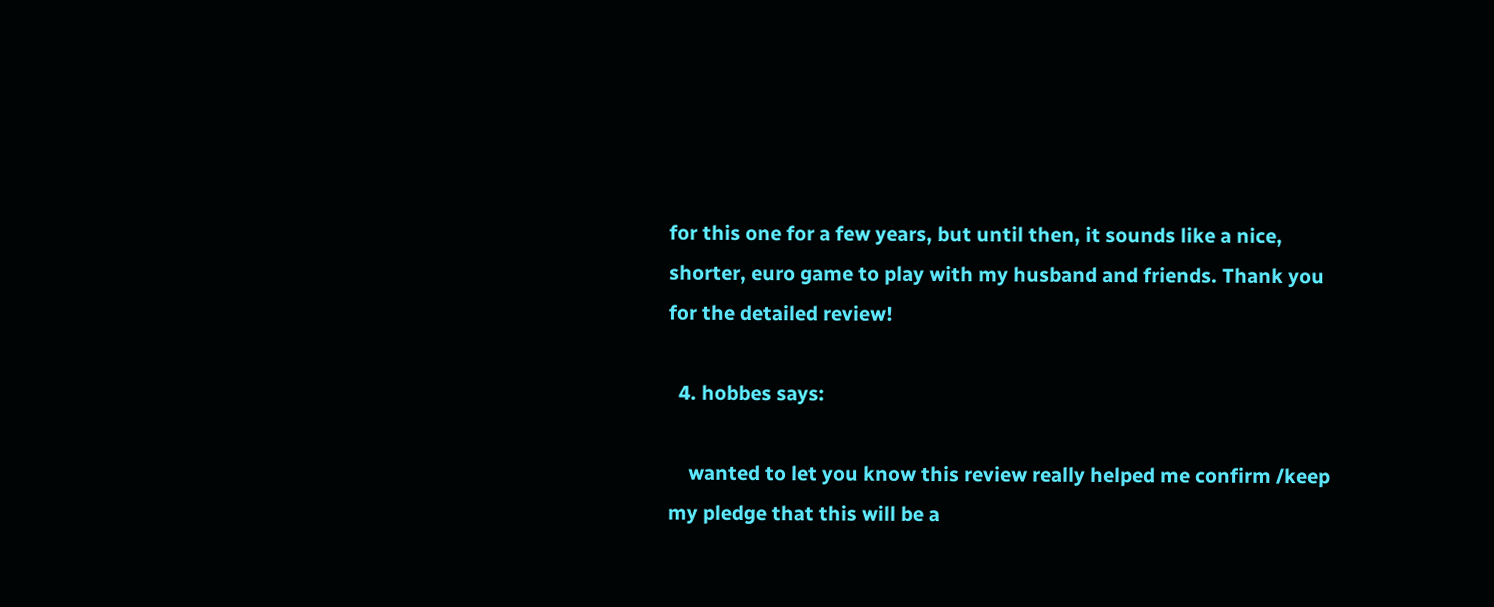for this one for a few years, but until then, it sounds like a nice, shorter, euro game to play with my husband and friends. Thank you for the detailed review!

  4. hobbes says:

    wanted to let you know this review really helped me confirm /keep my pledge that this will be a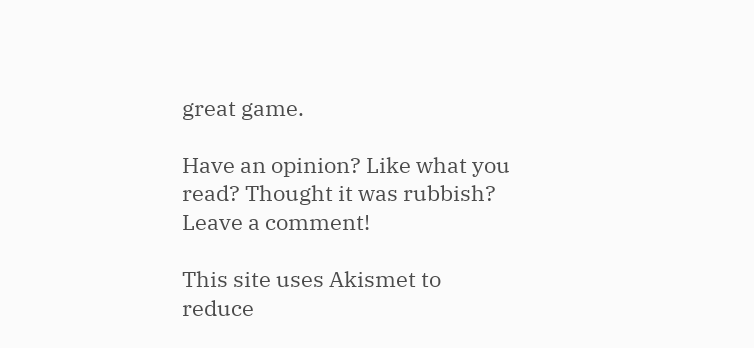great game.

Have an opinion? Like what you read? Thought it was rubbish? Leave a comment!

This site uses Akismet to reduce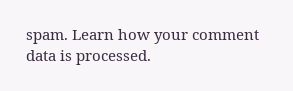spam. Learn how your comment data is processed.